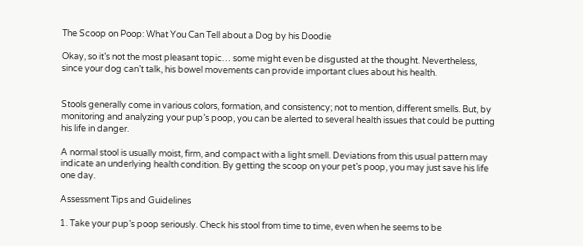The Scoop on Poop: What You Can Tell about a Dog by his Doodie

Okay, so it’s not the most pleasant topic… some might even be disgusted at the thought. Nevertheless, since your dog can’t talk, his bowel movements can provide important clues about his health.


Stools generally come in various colors, formation, and consistency; not to mention, different smells. But, by monitoring and analyzing your pup’s poop, you can be alerted to several health issues that could be putting his life in danger.

A normal stool is usually moist, firm, and compact with a light smell. Deviations from this usual pattern may indicate an underlying health condition. By getting the scoop on your pet’s poop, you may just save his life one day.

Assessment Tips and Guidelines

1. Take your pup’s poop seriously. Check his stool from time to time, even when he seems to be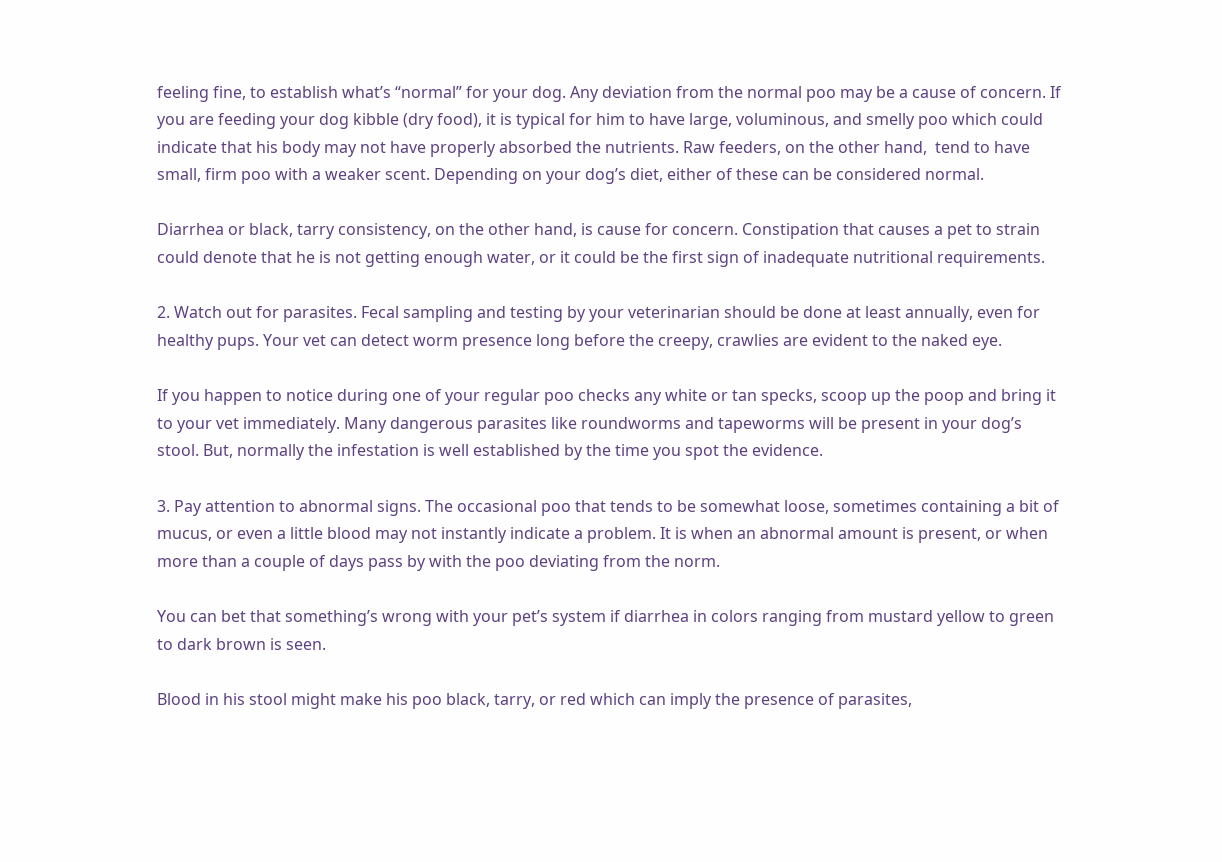feeling fine, to establish what’s “normal” for your dog. Any deviation from the normal poo may be a cause of concern. If you are feeding your dog kibble (dry food), it is typical for him to have large, voluminous, and smelly poo which could indicate that his body may not have properly absorbed the nutrients. Raw feeders, on the other hand,  tend to have small, firm poo with a weaker scent. Depending on your dog’s diet, either of these can be considered normal.

Diarrhea or black, tarry consistency, on the other hand, is cause for concern. Constipation that causes a pet to strain could denote that he is not getting enough water, or it could be the first sign of inadequate nutritional requirements.

2. Watch out for parasites. Fecal sampling and testing by your veterinarian should be done at least annually, even for healthy pups. Your vet can detect worm presence long before the creepy, crawlies are evident to the naked eye.

If you happen to notice during one of your regular poo checks any white or tan specks, scoop up the poop and bring it to your vet immediately. Many dangerous parasites like roundworms and tapeworms will be present in your dog’s stool. But, normally the infestation is well established by the time you spot the evidence.

3. Pay attention to abnormal signs. The occasional poo that tends to be somewhat loose, sometimes containing a bit of mucus, or even a little blood may not instantly indicate a problem. It is when an abnormal amount is present, or when more than a couple of days pass by with the poo deviating from the norm.

You can bet that something’s wrong with your pet’s system if diarrhea in colors ranging from mustard yellow to green to dark brown is seen.

Blood in his stool might make his poo black, tarry, or red which can imply the presence of parasites,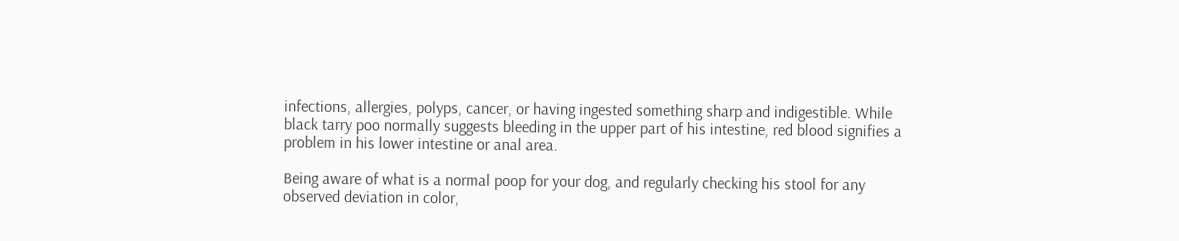infections, allergies, polyps, cancer, or having ingested something sharp and indigestible. While black tarry poo normally suggests bleeding in the upper part of his intestine, red blood signifies a problem in his lower intestine or anal area.

Being aware of what is a normal poop for your dog, and regularly checking his stool for any observed deviation in color,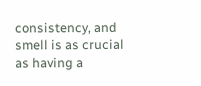consistency, and smell is as crucial as having a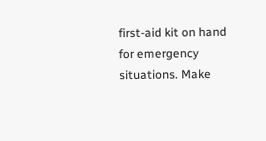first-aid kit on hand for emergency situations. Make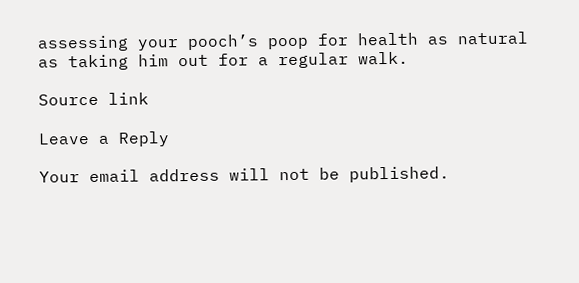assessing your pooch’s poop for health as natural as taking him out for a regular walk.

Source link

Leave a Reply

Your email address will not be published.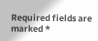Required fields are marked *